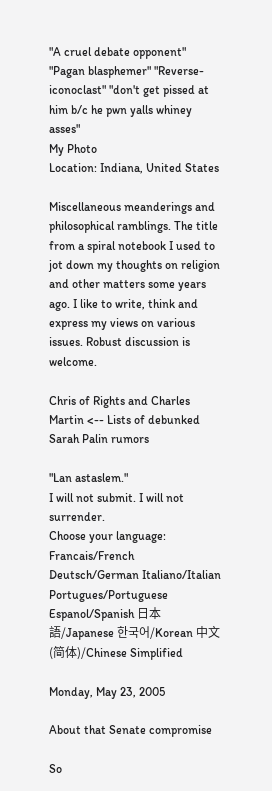"A cruel debate opponent" "Pagan blasphemer" "Reverse-iconoclast" "don't get pissed at him b/c he pwn yalls whiney asses"
My Photo
Location: Indiana, United States

Miscellaneous meanderings and philosophical ramblings. The title from a spiral notebook I used to jot down my thoughts on religion and other matters some years ago. I like to write, think and express my views on various issues. Robust discussion is welcome.

Chris of Rights and Charles Martin <-- Lists of debunked Sarah Palin rumors

"Lan astaslem."
I will not submit. I will not surrender.
Choose your language: Francais/French Deutsch/German Italiano/Italian Portugues/Portuguese Espanol/Spanish 日本語/Japanese 한국어/Korean 中文(简体)/Chinese Simplified

Monday, May 23, 2005

About that Senate compromise

So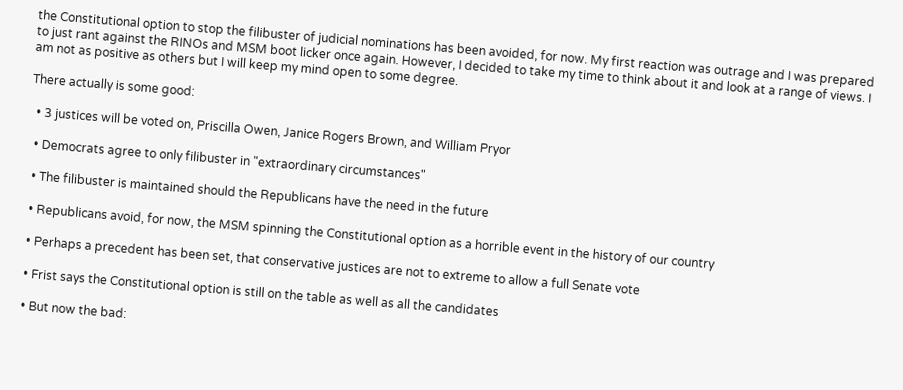the Constitutional option to stop the filibuster of judicial nominations has been avoided, for now. My first reaction was outrage and I was prepared to just rant against the RINOs and MSM boot licker once again. However, I decided to take my time to think about it and look at a range of views. I am not as positive as others but I will keep my mind open to some degree.

There actually is some good:

  • 3 justices will be voted on, Priscilla Owen, Janice Rogers Brown, and William Pryor

  • Democrats agree to only filibuster in "extraordinary circumstances"

  • The filibuster is maintained should the Republicans have the need in the future

  • Republicans avoid, for now, the MSM spinning the Constitutional option as a horrible event in the history of our country

  • Perhaps a precedent has been set, that conservative justices are not to extreme to allow a full Senate vote

  • Frist says the Constitutional option is still on the table as well as all the candidates

  • But now the bad: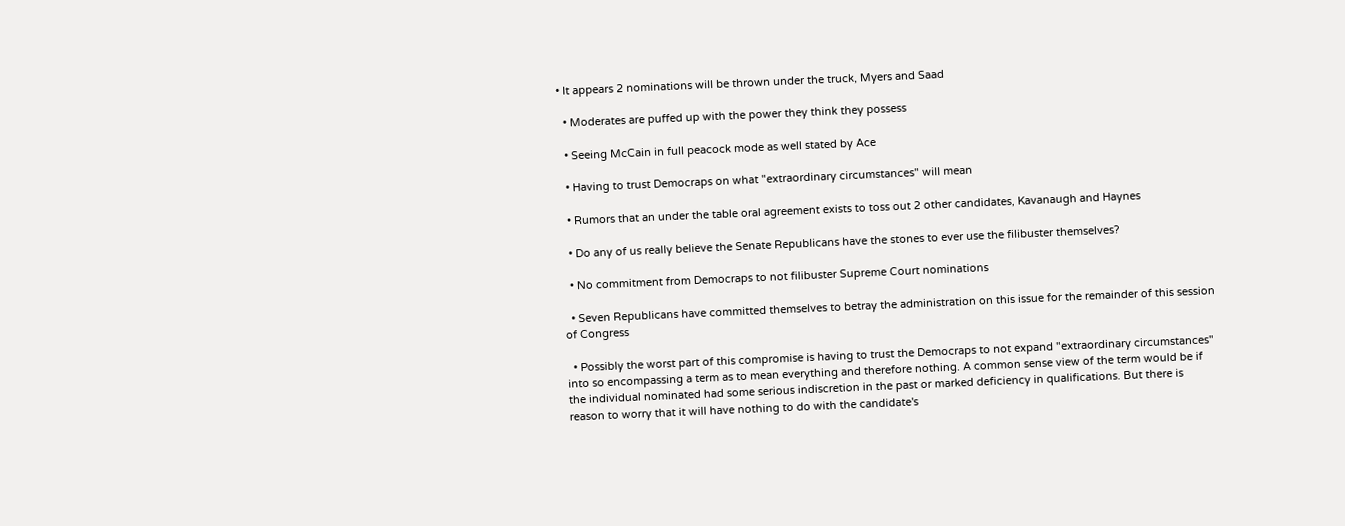• It appears 2 nominations will be thrown under the truck, Myers and Saad

  • Moderates are puffed up with the power they think they possess

  • Seeing McCain in full peacock mode as well stated by Ace

  • Having to trust Democraps on what "extraordinary circumstances" will mean

  • Rumors that an under the table oral agreement exists to toss out 2 other candidates, Kavanaugh and Haynes

  • Do any of us really believe the Senate Republicans have the stones to ever use the filibuster themselves?

  • No commitment from Democraps to not filibuster Supreme Court nominations

  • Seven Republicans have committed themselves to betray the administration on this issue for the remainder of this session of Congress

  • Possibly the worst part of this compromise is having to trust the Democraps to not expand "extraordinary circumstances" into so encompassing a term as to mean everything and therefore nothing. A common sense view of the term would be if the individual nominated had some serious indiscretion in the past or marked deficiency in qualifications. But there is reason to worry that it will have nothing to do with the candidate's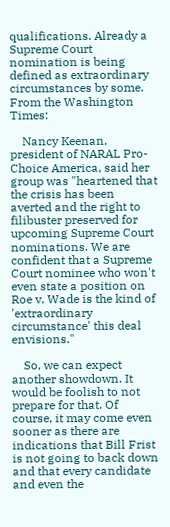qualifications. Already a Supreme Court nomination is being defined as extraordinary circumstances by some. From the Washington Times:

    Nancy Keenan, president of NARAL Pro-Choice America, said her group was "heartened that the crisis has been averted and the right to filibuster preserved for upcoming Supreme Court nominations. We are confident that a Supreme Court nominee who won't even state a position on Roe v. Wade is the kind of 'extraordinary circumstance' this deal envisions."

    So, we can expect another showdown. It would be foolish to not prepare for that. Of course, it may come even sooner as there are indications that Bill Frist is not going to back down and that every candidate and even the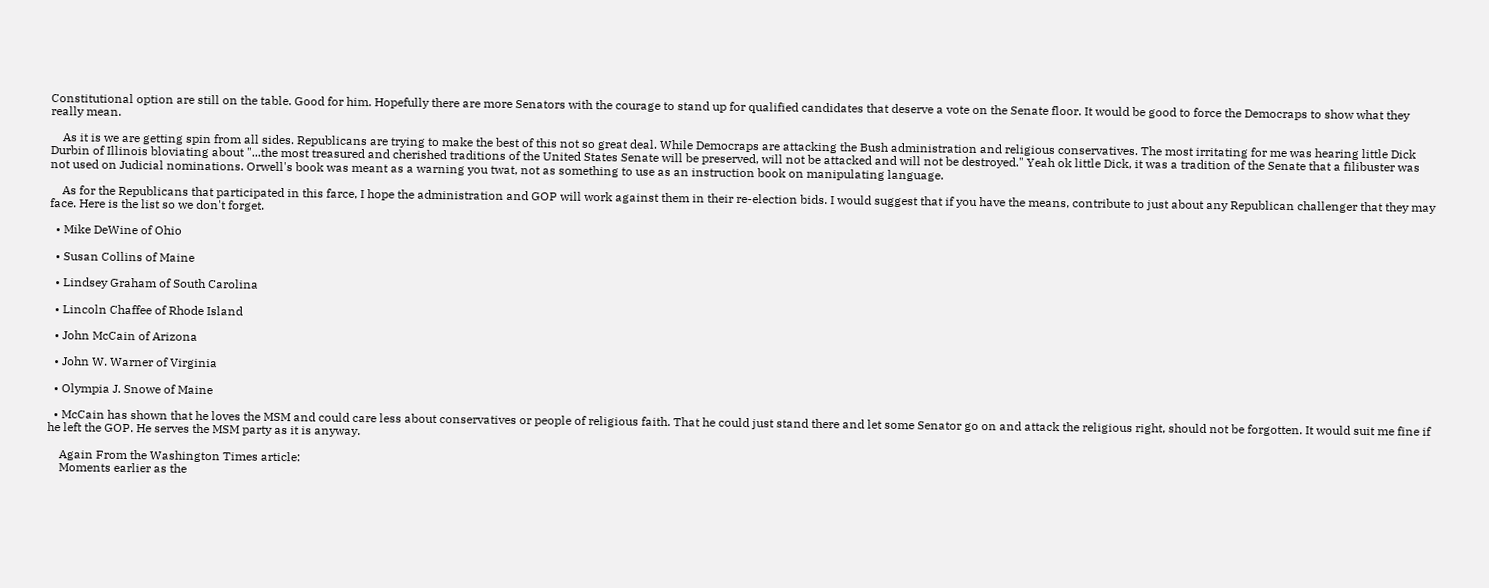Constitutional option are still on the table. Good for him. Hopefully there are more Senators with the courage to stand up for qualified candidates that deserve a vote on the Senate floor. It would be good to force the Democraps to show what they really mean.

    As it is we are getting spin from all sides. Republicans are trying to make the best of this not so great deal. While Democraps are attacking the Bush administration and religious conservatives. The most irritating for me was hearing little Dick Durbin of Illinois bloviating about "...the most treasured and cherished traditions of the United States Senate will be preserved, will not be attacked and will not be destroyed." Yeah ok little Dick, it was a tradition of the Senate that a filibuster was not used on Judicial nominations. Orwell's book was meant as a warning you twat, not as something to use as an instruction book on manipulating language.

    As for the Republicans that participated in this farce, I hope the administration and GOP will work against them in their re-election bids. I would suggest that if you have the means, contribute to just about any Republican challenger that they may face. Here is the list so we don't forget.

  • Mike DeWine of Ohio

  • Susan Collins of Maine

  • Lindsey Graham of South Carolina

  • Lincoln Chaffee of Rhode Island

  • John McCain of Arizona

  • John W. Warner of Virginia

  • Olympia J. Snowe of Maine

  • McCain has shown that he loves the MSM and could care less about conservatives or people of religious faith. That he could just stand there and let some Senator go on and attack the religious right, should not be forgotten. It would suit me fine if he left the GOP. He serves the MSM party as it is anyway.

    Again From the Washington Times article:
    Moments earlier as the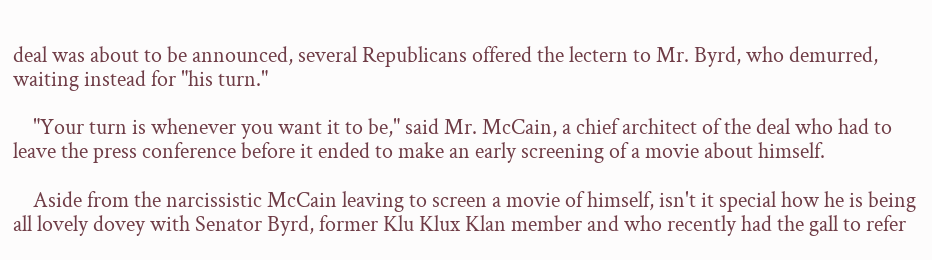deal was about to be announced, several Republicans offered the lectern to Mr. Byrd, who demurred, waiting instead for "his turn."

    "Your turn is whenever you want it to be," said Mr. McCain, a chief architect of the deal who had to leave the press conference before it ended to make an early screening of a movie about himself.

    Aside from the narcissistic McCain leaving to screen a movie of himself, isn't it special how he is being all lovely dovey with Senator Byrd, former Klu Klux Klan member and who recently had the gall to refer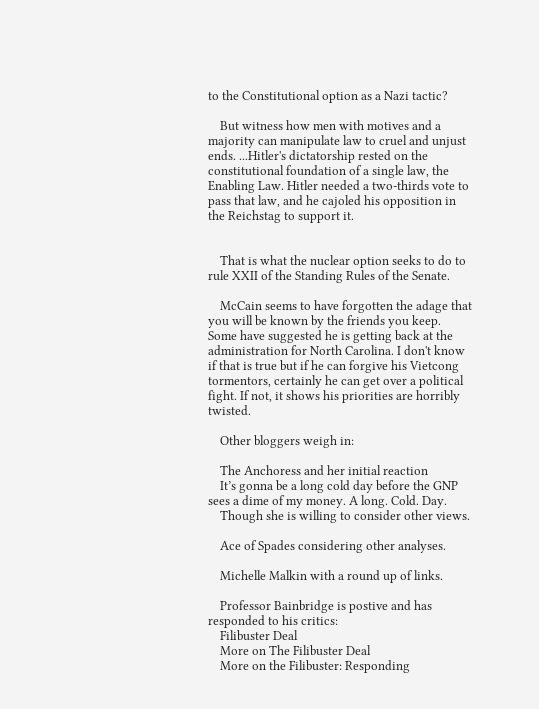to the Constitutional option as a Nazi tactic?

    But witness how men with motives and a majority can manipulate law to cruel and unjust ends. ...Hitler's dictatorship rested on the constitutional foundation of a single law, the Enabling Law. Hitler needed a two-thirds vote to pass that law, and he cajoled his opposition in the Reichstag to support it.


    That is what the nuclear option seeks to do to rule XXII of the Standing Rules of the Senate.

    McCain seems to have forgotten the adage that you will be known by the friends you keep. Some have suggested he is getting back at the administration for North Carolina. I don't know if that is true but if he can forgive his Vietcong tormentors, certainly he can get over a political fight. If not, it shows his priorities are horribly twisted.

    Other bloggers weigh in:

    The Anchoress and her initial reaction
    It’s gonna be a long cold day before the GNP sees a dime of my money. A long. Cold. Day.
    Though she is willing to consider other views.

    Ace of Spades considering other analyses.

    Michelle Malkin with a round up of links.

    Professor Bainbridge is postive and has responded to his critics:
    Filibuster Deal
    More on The Filibuster Deal
    More on the Filibuster: Responding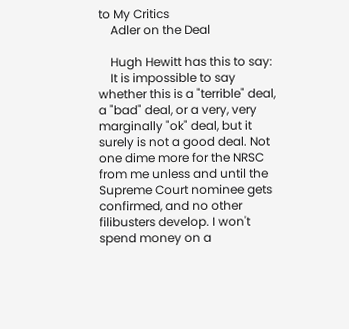to My Critics
    Adler on the Deal

    Hugh Hewitt has this to say:
    It is impossible to say whether this is a "terrible" deal, a "bad" deal, or a very, very marginally "ok" deal, but it surely is not a good deal. Not one dime more for the NRSC from me unless and until the Supreme Court nominee gets confirmed, and no other filibusters develop. I won't spend money on a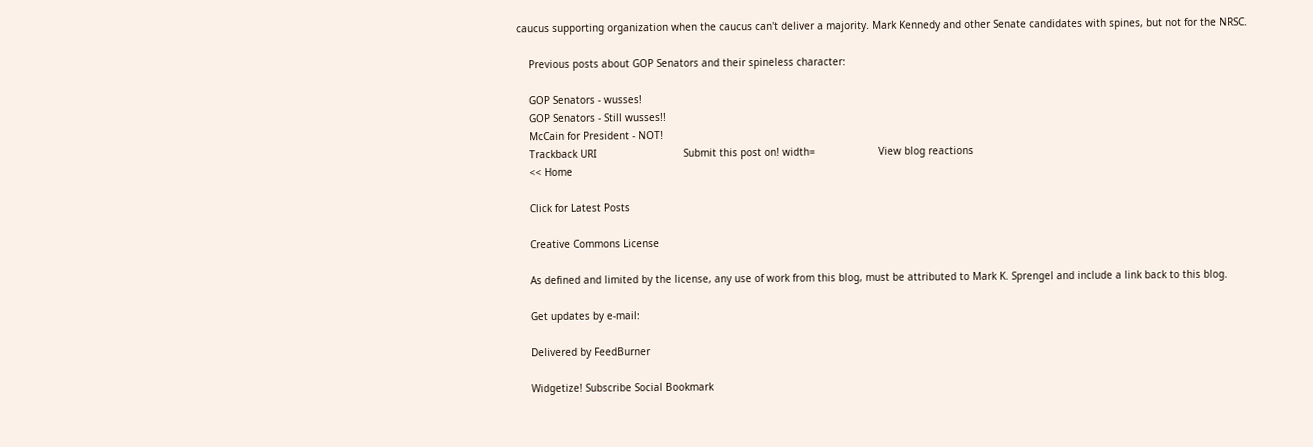caucus supporting organization when the caucus can't deliver a majority. Mark Kennedy and other Senate candidates with spines, but not for the NRSC.

    Previous posts about GOP Senators and their spineless character:

    GOP Senators - wusses!
    GOP Senators - Still wusses!!
    McCain for President - NOT!
    Trackback URI                             Submit this post on! width=                     View blog reactions
    << Home

    Click for Latest Posts

    Creative Commons License

    As defined and limited by the license, any use of work from this blog, must be attributed to Mark K. Sprengel and include a link back to this blog.

    Get updates by e-mail:

    Delivered by FeedBurner

    Widgetize! Subscribe Social Bookmark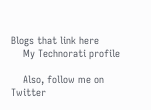Blogs that link here
    My Technorati profile

    Also, follow me on Twitter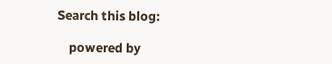Search this blog:

    powered by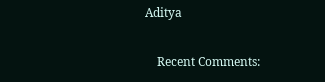Aditya

    Recent Comments: